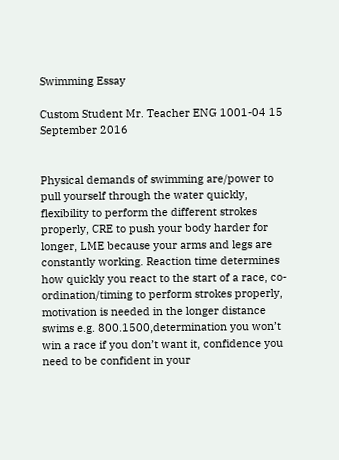Swimming Essay

Custom Student Mr. Teacher ENG 1001-04 15 September 2016


Physical demands of swimming are/power to pull yourself through the water quickly, flexibility to perform the different strokes properly, CRE to push your body harder for longer, LME because your arms and legs are constantly working. Reaction time determines how quickly you react to the start of a race, co-ordination/timing to perform strokes properly, motivation is needed in the longer distance swims e.g. 800.1500,determination you won’t win a race if you don’t want it, confidence you need to be confident in your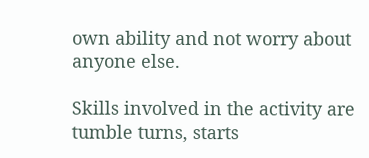own ability and not worry about anyone else.

Skills involved in the activity are tumble turns, starts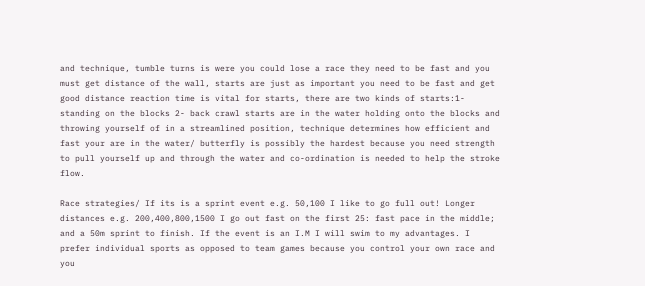and technique, tumble turns is were you could lose a race they need to be fast and you must get distance of the wall, starts are just as important you need to be fast and get good distance reaction time is vital for starts, there are two kinds of starts:1-standing on the blocks 2- back crawl starts are in the water holding onto the blocks and throwing yourself of in a streamlined position, technique determines how efficient and fast your are in the water/ butterfly is possibly the hardest because you need strength to pull yourself up and through the water and co-ordination is needed to help the stroke flow.

Race strategies/ If its is a sprint event e.g. 50,100 I like to go full out! Longer distances e.g. 200,400,800,1500 I go out fast on the first 25: fast pace in the middle; and a 50m sprint to finish. If the event is an I.M I will swim to my advantages. I prefer individual sports as opposed to team games because you control your own race and you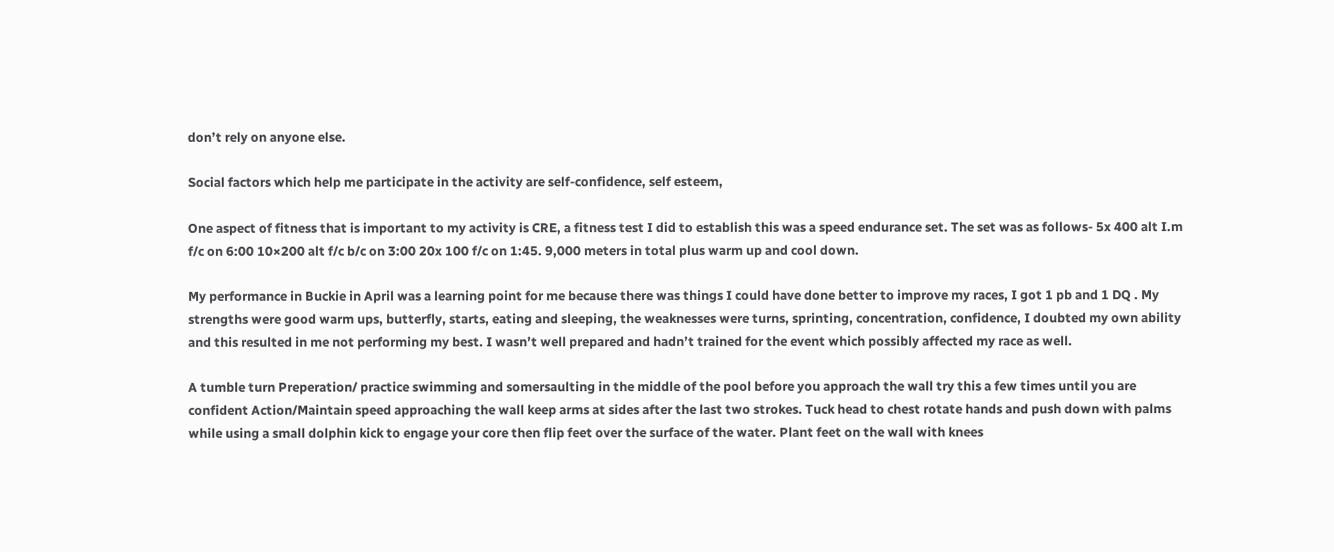don’t rely on anyone else.

Social factors which help me participate in the activity are self-confidence, self esteem,

One aspect of fitness that is important to my activity is CRE, a fitness test I did to establish this was a speed endurance set. The set was as follows- 5x 400 alt I.m f/c on 6:00 10×200 alt f/c b/c on 3:00 20x 100 f/c on 1:45. 9,000 meters in total plus warm up and cool down.

My performance in Buckie in April was a learning point for me because there was things I could have done better to improve my races, I got 1 pb and 1 DQ . My strengths were good warm ups, butterfly, starts, eating and sleeping, the weaknesses were turns, sprinting, concentration, confidence, I doubted my own ability and this resulted in me not performing my best. I wasn’t well prepared and hadn’t trained for the event which possibly affected my race as well.

A tumble turn Preperation/ practice swimming and somersaulting in the middle of the pool before you approach the wall try this a few times until you are confident Action/Maintain speed approaching the wall keep arms at sides after the last two strokes. Tuck head to chest rotate hands and push down with palms while using a small dolphin kick to engage your core then flip feet over the surface of the water. Plant feet on the wall with knees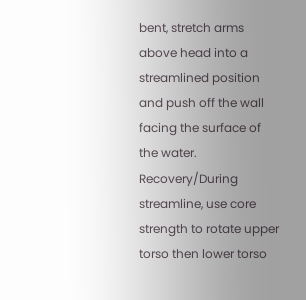bent, stretch arms above head into a streamlined position and push off the wall facing the surface of the water. Recovery/During streamline, use core strength to rotate upper torso then lower torso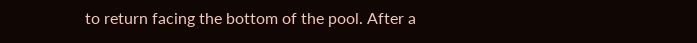to return facing the bottom of the pool. After a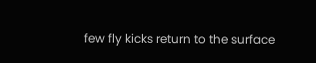few fly kicks return to the surface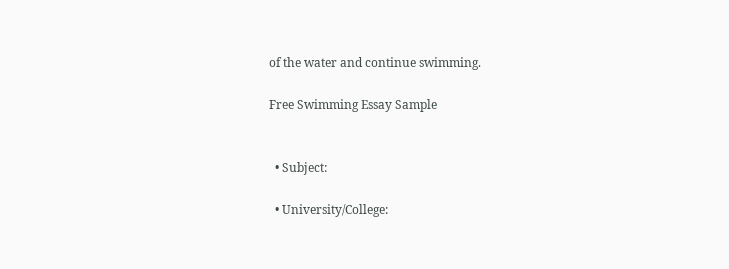of the water and continue swimming.

Free Swimming Essay Sample


  • Subject:

  • University/College: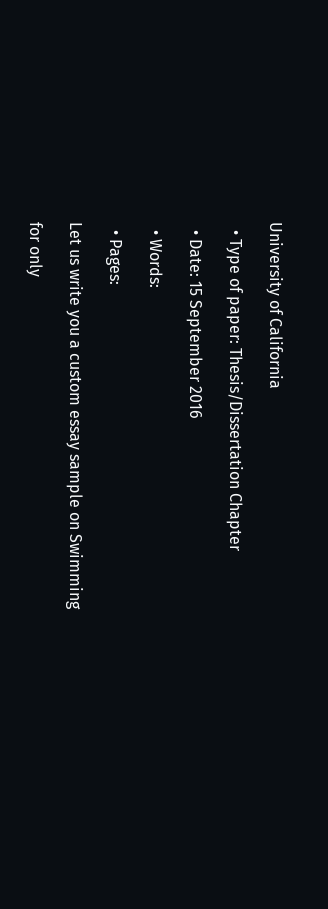University of California

  • Type of paper: Thesis/Dissertation Chapter

  • Date: 15 September 2016

  • Words:

  • Pages:

Let us write you a custom essay sample on Swimming

for only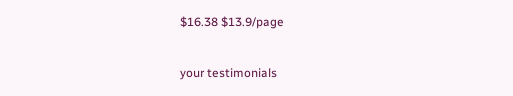$16.38 $13.9/page

your testimonials